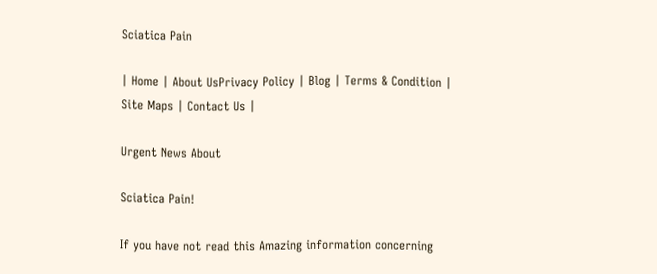Sciatica Pain

| Home | About UsPrivacy Policy | Blog | Terms & Condition | Site Maps | Contact Us |

Urgent News About

Sciatica Pain!

If you have not read this Amazing information concerning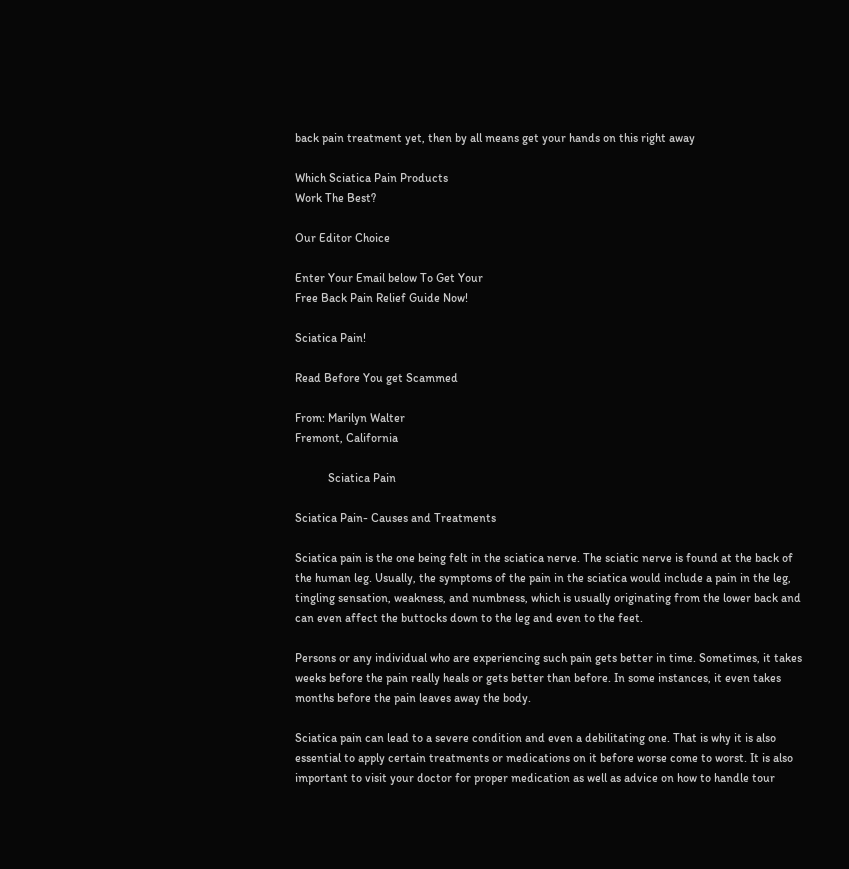back pain treatment yet, then by all means get your hands on this right away

Which Sciatica Pain Products
Work The Best?

Our Editor Choice

Enter Your Email below To Get Your
Free Back Pain Relief Guide Now!

Sciatica Pain!

Read Before You get Scammed

From: Marilyn Walter
Fremont, California

           Sciatica Pain

Sciatica Pain- Causes and Treatments

Sciatica pain is the one being felt in the sciatica nerve. The sciatic nerve is found at the back of the human leg. Usually, the symptoms of the pain in the sciatica would include a pain in the leg, tingling sensation, weakness, and numbness, which is usually originating from the lower back and can even affect the buttocks down to the leg and even to the feet.

Persons or any individual who are experiencing such pain gets better in time. Sometimes, it takes weeks before the pain really heals or gets better than before. In some instances, it even takes months before the pain leaves away the body.

Sciatica pain can lead to a severe condition and even a debilitating one. That is why it is also essential to apply certain treatments or medications on it before worse come to worst. It is also important to visit your doctor for proper medication as well as advice on how to handle tour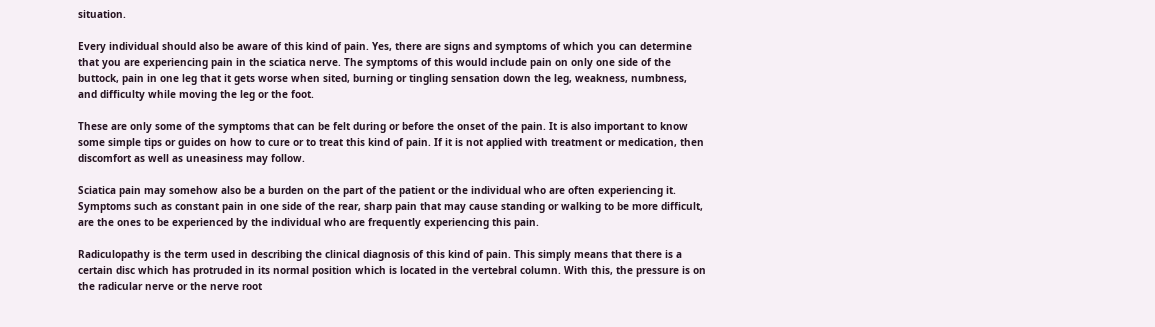situation.

Every individual should also be aware of this kind of pain. Yes, there are signs and symptoms of which you can determine that you are experiencing pain in the sciatica nerve. The symptoms of this would include pain on only one side of the buttock, pain in one leg that it gets worse when sited, burning or tingling sensation down the leg, weakness, numbness, and difficulty while moving the leg or the foot.

These are only some of the symptoms that can be felt during or before the onset of the pain. It is also important to know some simple tips or guides on how to cure or to treat this kind of pain. If it is not applied with treatment or medication, then discomfort as well as uneasiness may follow.

Sciatica pain may somehow also be a burden on the part of the patient or the individual who are often experiencing it. Symptoms such as constant pain in one side of the rear, sharp pain that may cause standing or walking to be more difficult, are the ones to be experienced by the individual who are frequently experiencing this pain.

Radiculopathy is the term used in describing the clinical diagnosis of this kind of pain. This simply means that there is a certain disc which has protruded in its normal position which is located in the vertebral column. With this, the pressure is on the radicular nerve or the nerve root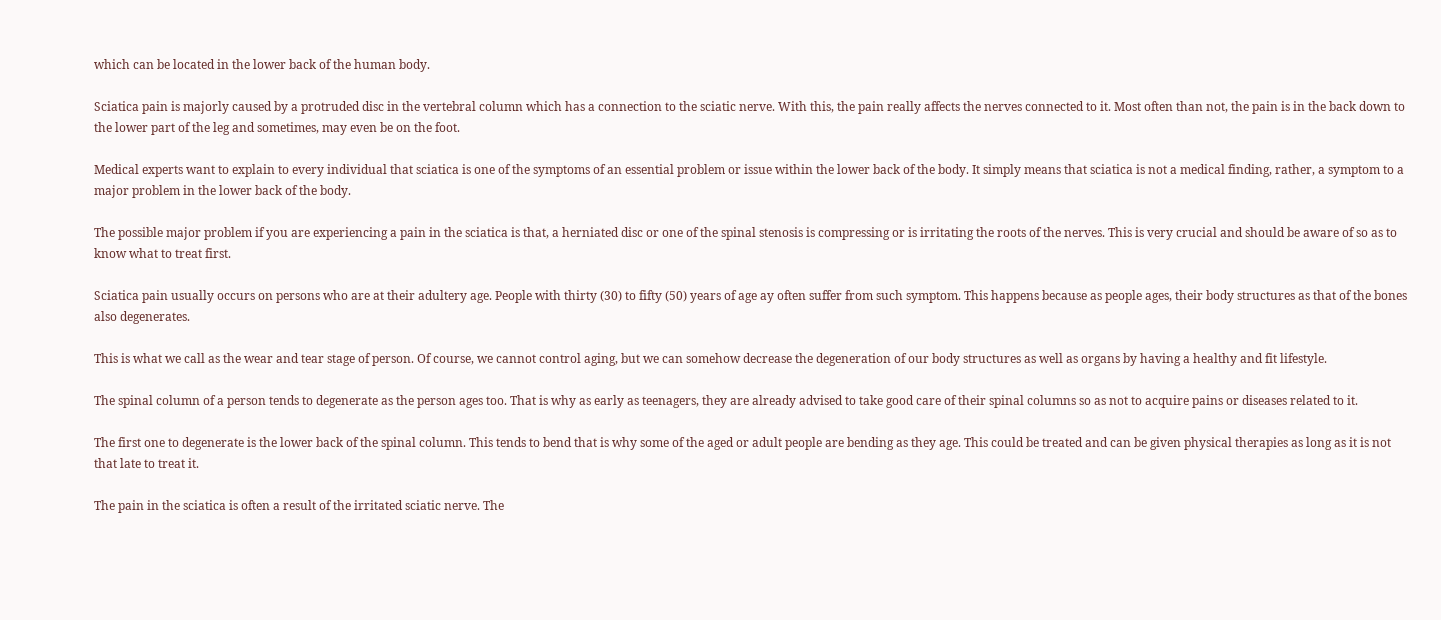which can be located in the lower back of the human body.

Sciatica pain is majorly caused by a protruded disc in the vertebral column which has a connection to the sciatic nerve. With this, the pain really affects the nerves connected to it. Most often than not, the pain is in the back down to the lower part of the leg and sometimes, may even be on the foot.

Medical experts want to explain to every individual that sciatica is one of the symptoms of an essential problem or issue within the lower back of the body. It simply means that sciatica is not a medical finding, rather, a symptom to a major problem in the lower back of the body.

The possible major problem if you are experiencing a pain in the sciatica is that, a herniated disc or one of the spinal stenosis is compressing or is irritating the roots of the nerves. This is very crucial and should be aware of so as to know what to treat first.

Sciatica pain usually occurs on persons who are at their adultery age. People with thirty (30) to fifty (50) years of age ay often suffer from such symptom. This happens because as people ages, their body structures as that of the bones also degenerates.

This is what we call as the wear and tear stage of person. Of course, we cannot control aging, but we can somehow decrease the degeneration of our body structures as well as organs by having a healthy and fit lifestyle.

The spinal column of a person tends to degenerate as the person ages too. That is why as early as teenagers, they are already advised to take good care of their spinal columns so as not to acquire pains or diseases related to it.

The first one to degenerate is the lower back of the spinal column. This tends to bend that is why some of the aged or adult people are bending as they age. This could be treated and can be given physical therapies as long as it is not that late to treat it.

The pain in the sciatica is often a result of the irritated sciatic nerve. The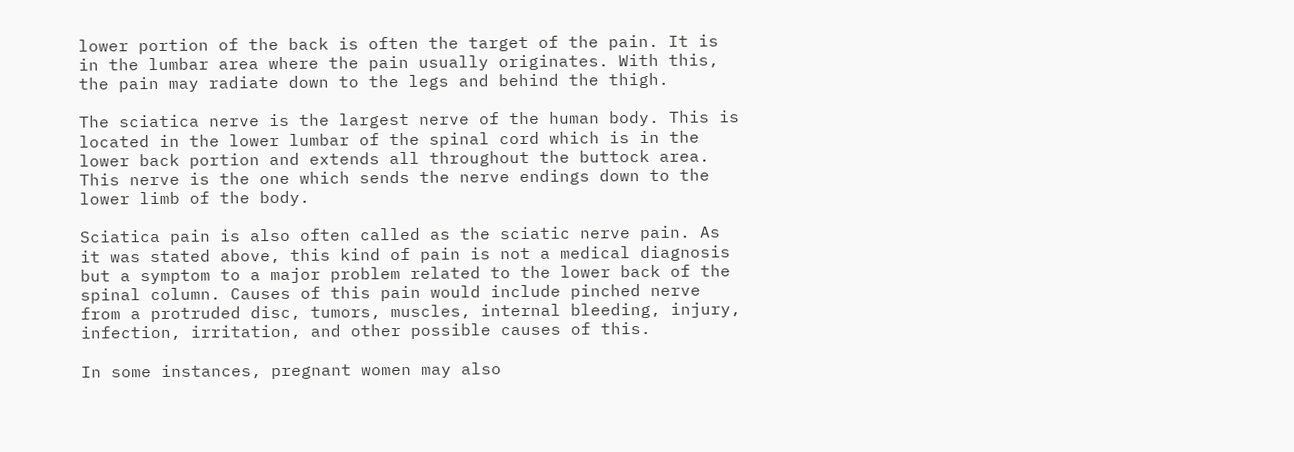lower portion of the back is often the target of the pain. It is in the lumbar area where the pain usually originates. With this, the pain may radiate down to the legs and behind the thigh.

The sciatica nerve is the largest nerve of the human body. This is located in the lower lumbar of the spinal cord which is in the lower back portion and extends all throughout the buttock area. This nerve is the one which sends the nerve endings down to the lower limb of the body.

Sciatica pain is also often called as the sciatic nerve pain. As it was stated above, this kind of pain is not a medical diagnosis but a symptom to a major problem related to the lower back of the spinal column. Causes of this pain would include pinched nerve from a protruded disc, tumors, muscles, internal bleeding, injury, infection, irritation, and other possible causes of this.

In some instances, pregnant women may also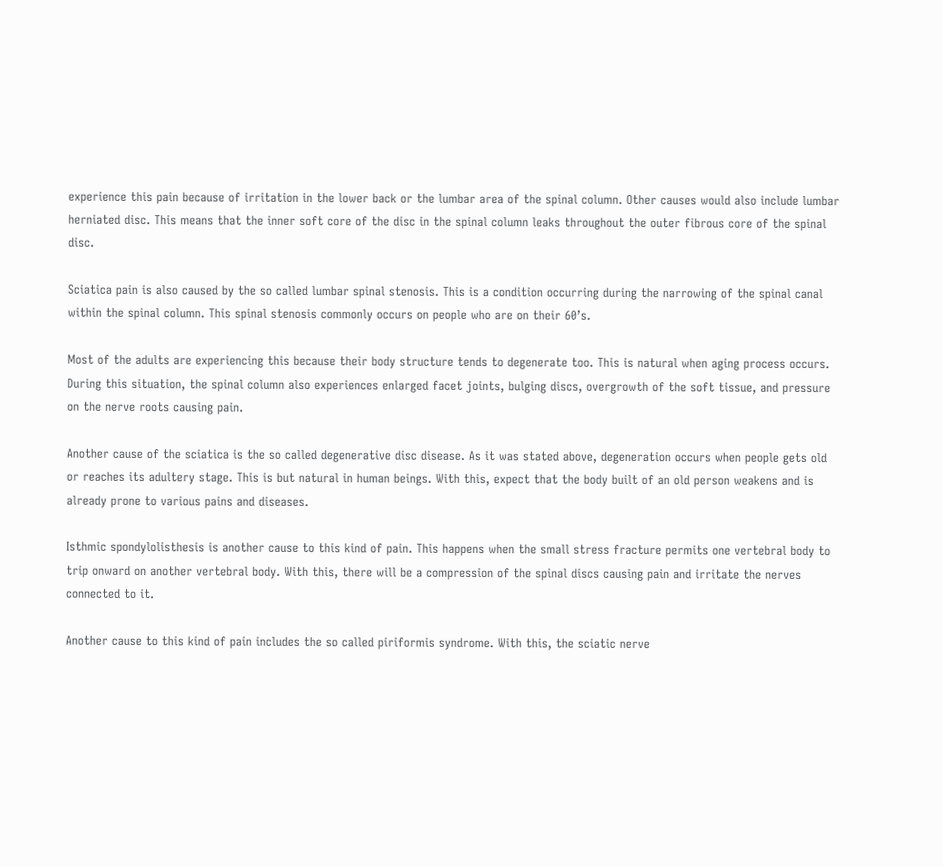experience this pain because of irritation in the lower back or the lumbar area of the spinal column. Other causes would also include lumbar herniated disc. This means that the inner soft core of the disc in the spinal column leaks throughout the outer fibrous core of the spinal disc.

Sciatica pain is also caused by the so called lumbar spinal stenosis. This is a condition occurring during the narrowing of the spinal canal within the spinal column. This spinal stenosis commonly occurs on people who are on their 60’s.

Most of the adults are experiencing this because their body structure tends to degenerate too. This is natural when aging process occurs. During this situation, the spinal column also experiences enlarged facet joints, bulging discs, overgrowth of the soft tissue, and pressure on the nerve roots causing pain.

Another cause of the sciatica is the so called degenerative disc disease. As it was stated above, degeneration occurs when people gets old or reaches its adultery stage. This is but natural in human beings. With this, expect that the body built of an old person weakens and is already prone to various pains and diseases.

Isthmic spondylolisthesis is another cause to this kind of pain. This happens when the small stress fracture permits one vertebral body to trip onward on another vertebral body. With this, there will be a compression of the spinal discs causing pain and irritate the nerves connected to it.

Another cause to this kind of pain includes the so called piriformis syndrome. With this, the sciatic nerve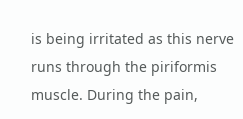is being irritated as this nerve runs through the piriformis muscle. During the pain,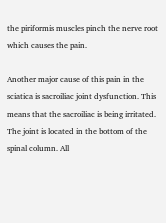the piriformis muscles pinch the nerve root which causes the pain.

Another major cause of this pain in the sciatica is sacroiliac joint dysfunction. This means that the sacroiliac is being irritated. The joint is located in the bottom of the spinal column. All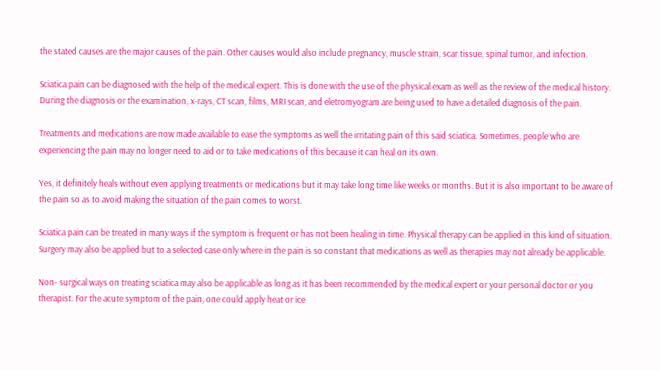the stated causes are the major causes of the pain. Other causes would also include pregnancy, muscle strain, scar tissue, spinal tumor, and infection.

Sciatica pain can be diagnosed with the help of the medical expert. This is done with the use of the physical exam as well as the review of the medical history. During the diagnosis or the examination, x-rays, CT scan, films, MRI scan, and eletromyogram are being used to have a detailed diagnosis of the pain.

Treatments and medications are now made available to ease the symptoms as well the irritating pain of this said sciatica. Sometimes, people who are experiencing the pain may no longer need to aid or to take medications of this because it can heal on its own.

Yes, it definitely heals without even applying treatments or medications but it may take long time like weeks or months. But it is also important to be aware of the pain so as to avoid making the situation of the pain comes to worst.

Sciatica pain can be treated in many ways if the symptom is frequent or has not been healing in time. Physical therapy can be applied in this kind of situation. Surgery may also be applied but to a selected case only where in the pain is so constant that medications as well as therapies may not already be applicable.

Non- surgical ways on treating sciatica may also be applicable as long as it has been recommended by the medical expert or your personal doctor or you therapist. For the acute symptom of the pain, one could apply heat or ice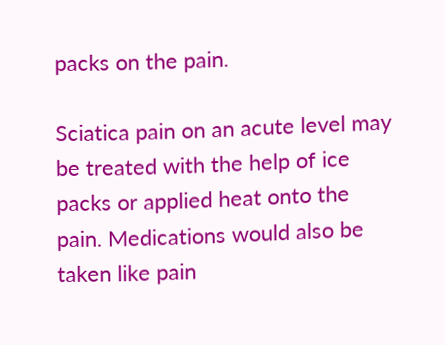packs on the pain.

Sciatica pain on an acute level may be treated with the help of ice packs or applied heat onto the pain. Medications would also be taken like pain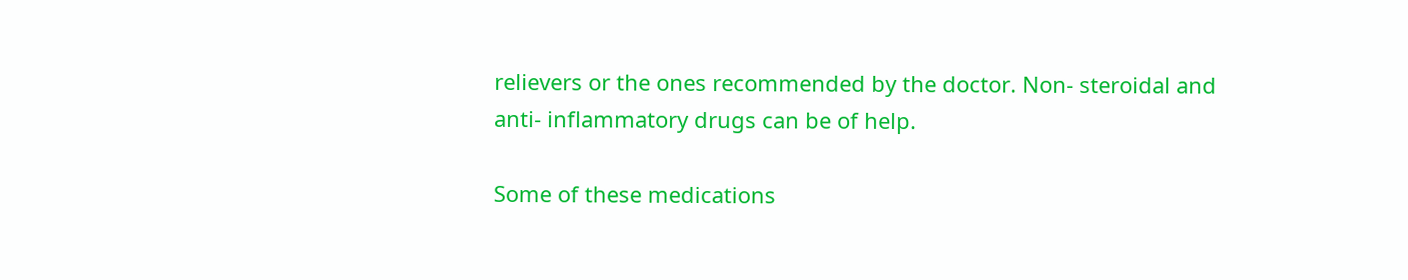relievers or the ones recommended by the doctor. Non- steroidal and anti- inflammatory drugs can be of help.

Some of these medications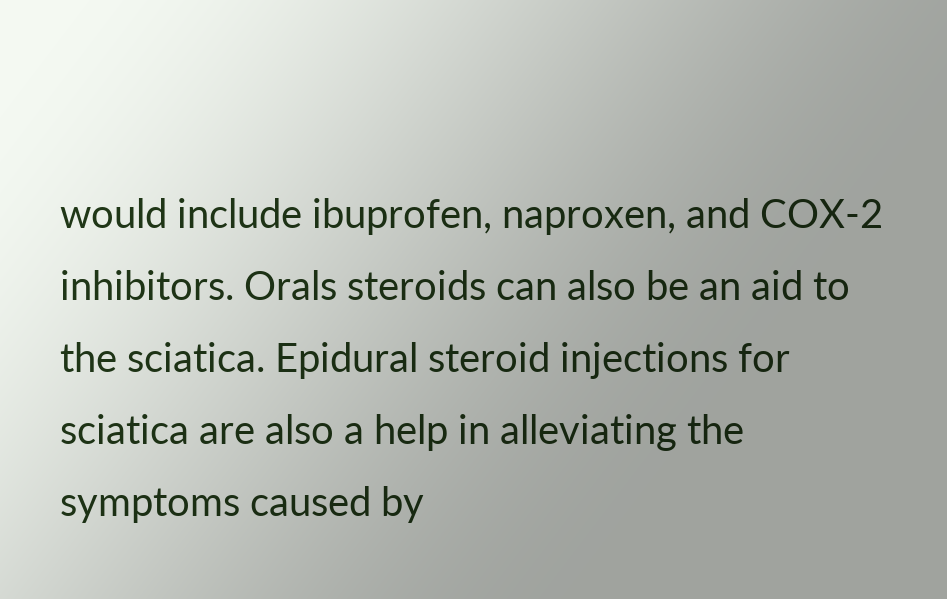would include ibuprofen, naproxen, and COX-2 inhibitors. Orals steroids can also be an aid to the sciatica. Epidural steroid injections for sciatica are also a help in alleviating the symptoms caused by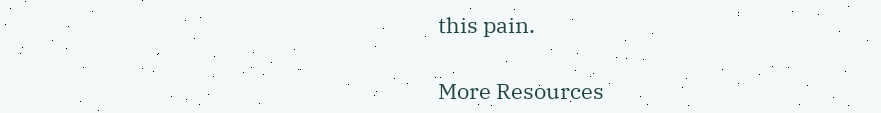this pain.

More Resources